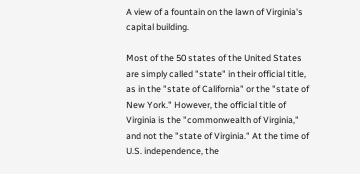A view of a fountain on the lawn of Virginia's capital building.

Most of the 50 states of the United States are simply called "state" in their official title, as in the "state of California" or the "state of New York." However, the official title of Virginia is the "commonwealth of Virginia," and not the "state of Virginia." At the time of U.S. independence, the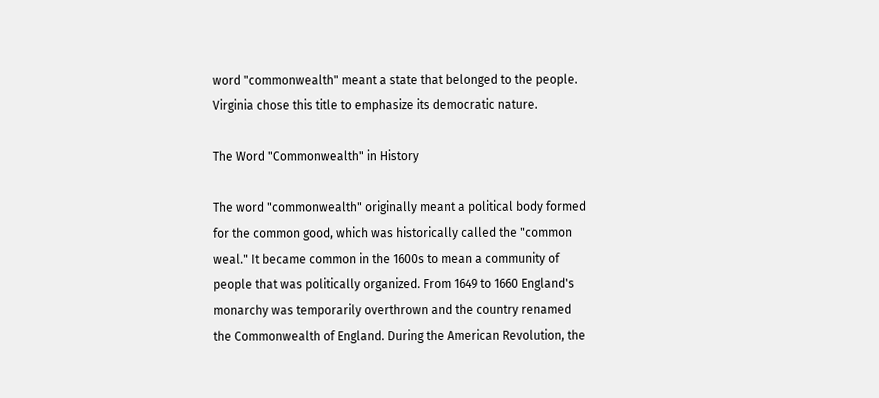word "commonwealth" meant a state that belonged to the people. Virginia chose this title to emphasize its democratic nature.

The Word "Commonwealth" in History

The word "commonwealth" originally meant a political body formed for the common good, which was historically called the "common weal." It became common in the 1600s to mean a community of people that was politically organized. From 1649 to 1660 England's monarchy was temporarily overthrown and the country renamed the Commonwealth of England. During the American Revolution, the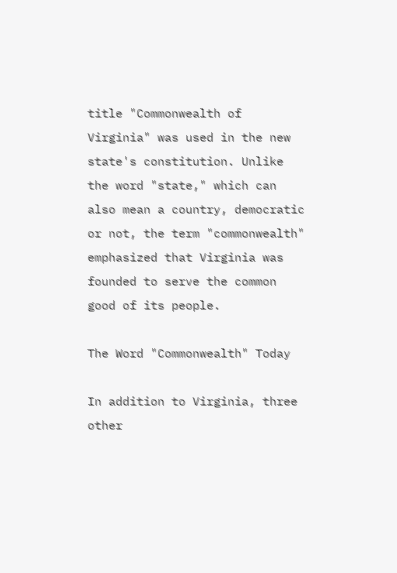title "Commonwealth of Virginia" was used in the new state's constitution. Unlike the word "state," which can also mean a country, democratic or not, the term "commonwealth" emphasized that Virginia was founded to serve the common good of its people.

The Word "Commonwealth" Today

In addition to Virginia, three other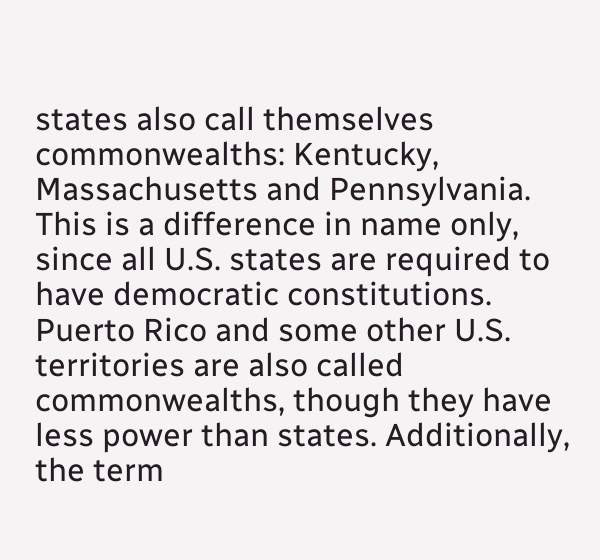states also call themselves commonwealths: Kentucky, Massachusetts and Pennsylvania. This is a difference in name only, since all U.S. states are required to have democratic constitutions. Puerto Rico and some other U.S. territories are also called commonwealths, though they have less power than states. Additionally, the term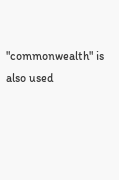"commonwealth" is also used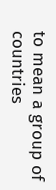to mean a group of countries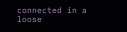connected in a loose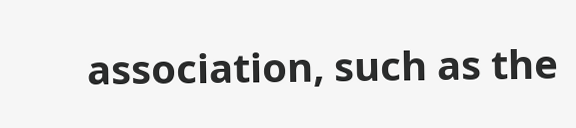association, such as the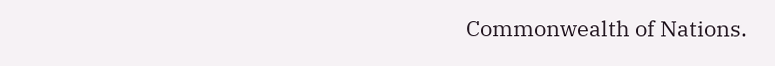Commonwealth of Nations.